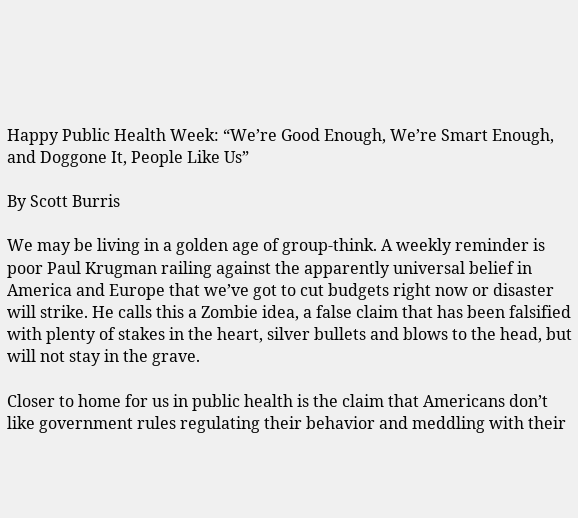Happy Public Health Week: “We’re Good Enough, We’re Smart Enough, and Doggone It, People Like Us”

By Scott Burris

We may be living in a golden age of group-think. A weekly reminder is poor Paul Krugman railing against the apparently universal belief in America and Europe that we’ve got to cut budgets right now or disaster will strike. He calls this a Zombie idea, a false claim that has been falsified with plenty of stakes in the heart, silver bullets and blows to the head, but will not stay in the grave.

Closer to home for us in public health is the claim that Americans don’t like government rules regulating their behavior and meddling with their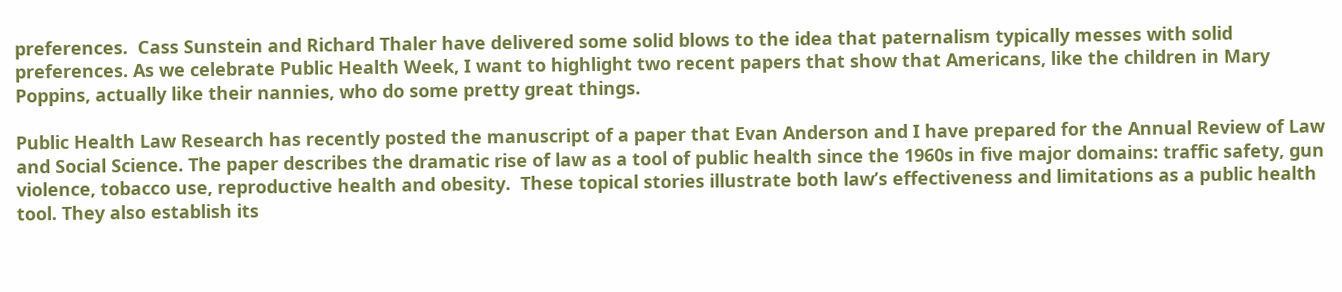preferences.  Cass Sunstein and Richard Thaler have delivered some solid blows to the idea that paternalism typically messes with solid preferences. As we celebrate Public Health Week, I want to highlight two recent papers that show that Americans, like the children in Mary Poppins, actually like their nannies, who do some pretty great things.

Public Health Law Research has recently posted the manuscript of a paper that Evan Anderson and I have prepared for the Annual Review of Law and Social Science. The paper describes the dramatic rise of law as a tool of public health since the 1960s in five major domains: traffic safety, gun violence, tobacco use, reproductive health and obesity.  These topical stories illustrate both law’s effectiveness and limitations as a public health tool. They also establish its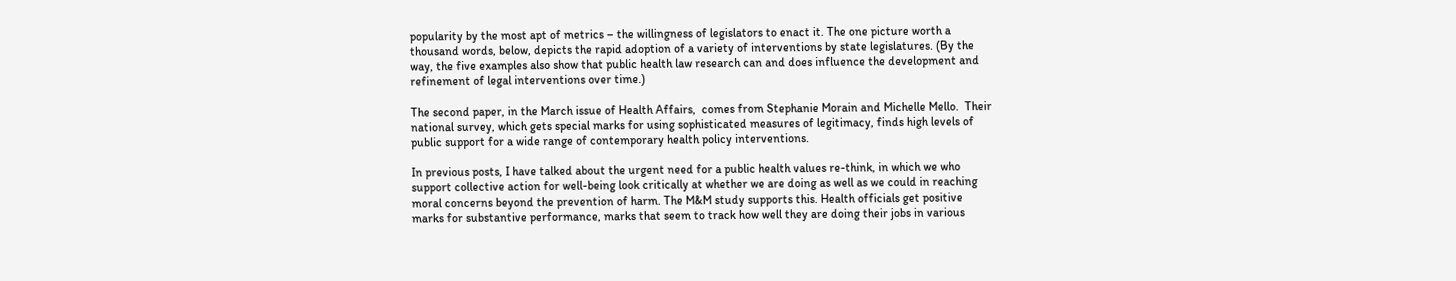popularity by the most apt of metrics – the willingness of legislators to enact it. The one picture worth a thousand words, below, depicts the rapid adoption of a variety of interventions by state legislatures. (By the way, the five examples also show that public health law research can and does influence the development and refinement of legal interventions over time.)

The second paper, in the March issue of Health Affairs,  comes from Stephanie Morain and Michelle Mello.  Their national survey, which gets special marks for using sophisticated measures of legitimacy, finds high levels of public support for a wide range of contemporary health policy interventions.

In previous posts, I have talked about the urgent need for a public health values re-think, in which we who support collective action for well-being look critically at whether we are doing as well as we could in reaching moral concerns beyond the prevention of harm. The M&M study supports this. Health officials get positive marks for substantive performance, marks that seem to track how well they are doing their jobs in various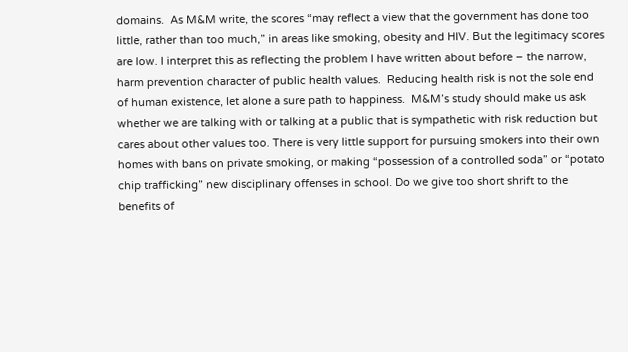domains.  As M&M write, the scores “may reflect a view that the government has done too little, rather than too much,” in areas like smoking, obesity and HIV. But the legitimacy scores are low. I interpret this as reflecting the problem I have written about before – the narrow, harm prevention character of public health values.  Reducing health risk is not the sole end of human existence, let alone a sure path to happiness.  M&M’s study should make us ask whether we are talking with or talking at a public that is sympathetic with risk reduction but cares about other values too. There is very little support for pursuing smokers into their own homes with bans on private smoking, or making “possession of a controlled soda” or “potato chip trafficking” new disciplinary offenses in school. Do we give too short shrift to the benefits of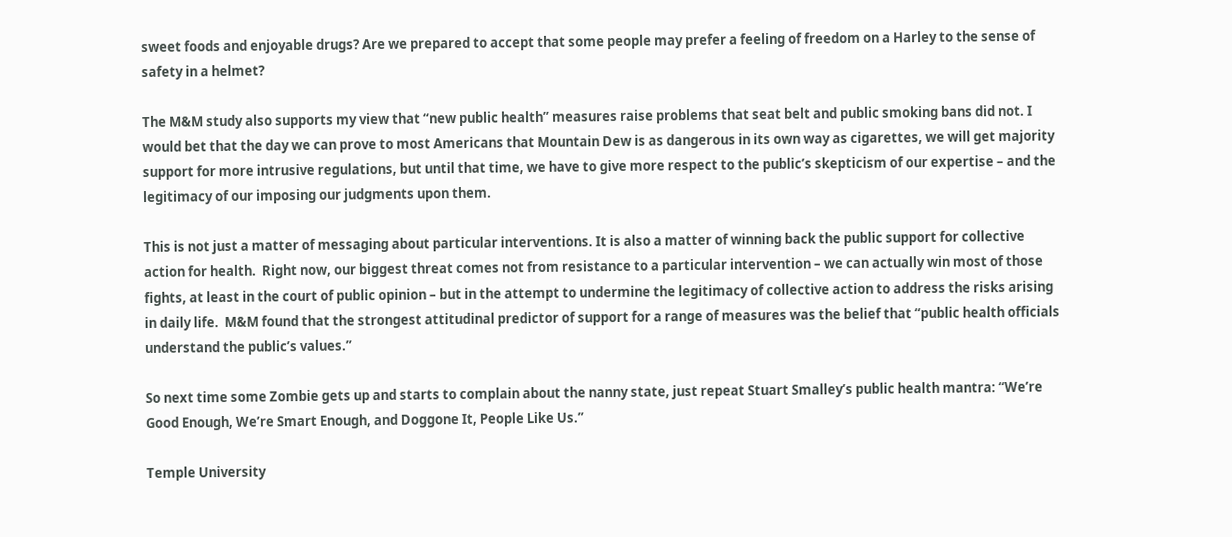sweet foods and enjoyable drugs? Are we prepared to accept that some people may prefer a feeling of freedom on a Harley to the sense of safety in a helmet?

The M&M study also supports my view that “new public health” measures raise problems that seat belt and public smoking bans did not. I would bet that the day we can prove to most Americans that Mountain Dew is as dangerous in its own way as cigarettes, we will get majority support for more intrusive regulations, but until that time, we have to give more respect to the public’s skepticism of our expertise – and the legitimacy of our imposing our judgments upon them.

This is not just a matter of messaging about particular interventions. It is also a matter of winning back the public support for collective action for health.  Right now, our biggest threat comes not from resistance to a particular intervention – we can actually win most of those fights, at least in the court of public opinion – but in the attempt to undermine the legitimacy of collective action to address the risks arising in daily life.  M&M found that the strongest attitudinal predictor of support for a range of measures was the belief that “public health officials understand the public’s values.”

So next time some Zombie gets up and starts to complain about the nanny state, just repeat Stuart Smalley’s public health mantra: “We’re Good Enough, We’re Smart Enough, and Doggone It, People Like Us.”

Temple University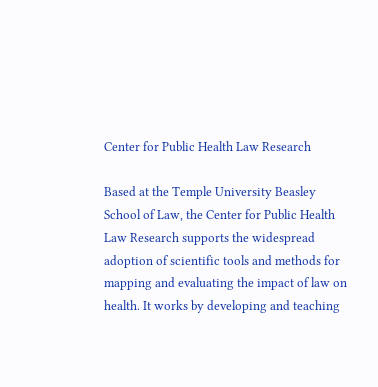Center for Public Health Law Research

Based at the Temple University Beasley School of Law, the Center for Public Health Law Research supports the widespread adoption of scientific tools and methods for mapping and evaluating the impact of law on health. It works by developing and teaching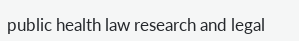public health law research and legal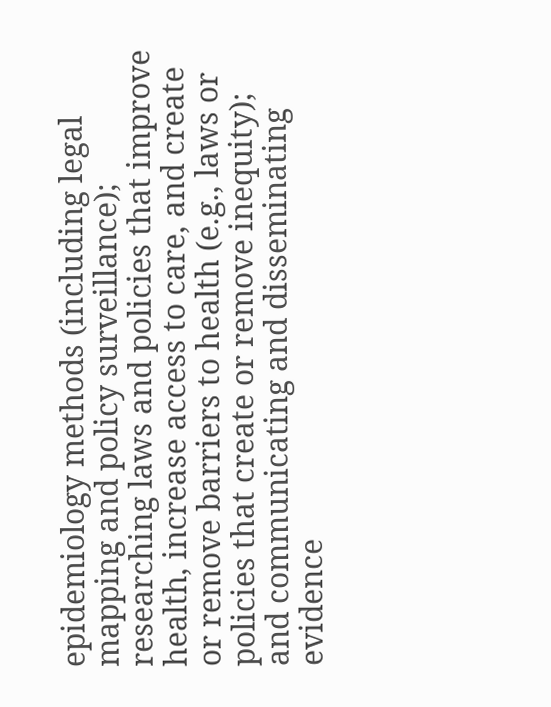epidemiology methods (including legal mapping and policy surveillance); researching laws and policies that improve health, increase access to care, and create or remove barriers to health (e.g., laws or policies that create or remove inequity); and communicating and disseminating evidence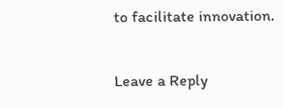to facilitate innovation.

Leave a Reply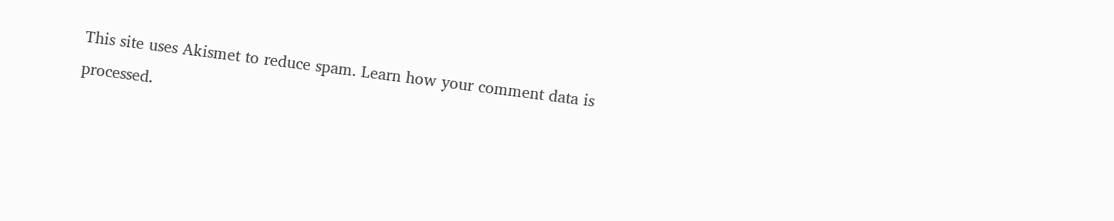This site uses Akismet to reduce spam. Learn how your comment data is processed.